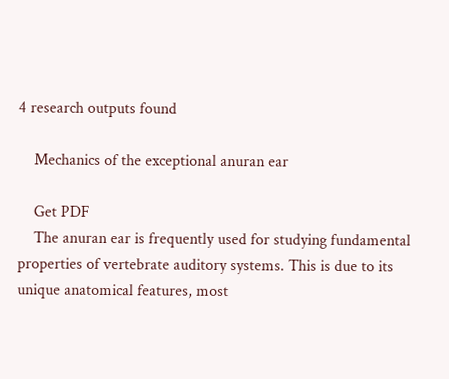4 research outputs found

    Mechanics of the exceptional anuran ear

    Get PDF
    The anuran ear is frequently used for studying fundamental properties of vertebrate auditory systems. This is due to its unique anatomical features, most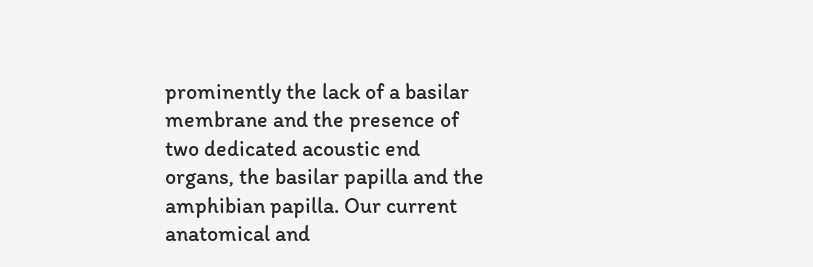prominently the lack of a basilar membrane and the presence of two dedicated acoustic end organs, the basilar papilla and the amphibian papilla. Our current anatomical and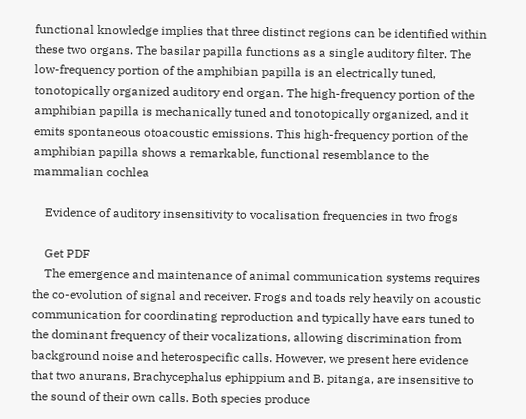functional knowledge implies that three distinct regions can be identified within these two organs. The basilar papilla functions as a single auditory filter. The low-frequency portion of the amphibian papilla is an electrically tuned, tonotopically organized auditory end organ. The high-frequency portion of the amphibian papilla is mechanically tuned and tonotopically organized, and it emits spontaneous otoacoustic emissions. This high-frequency portion of the amphibian papilla shows a remarkable, functional resemblance to the mammalian cochlea

    Evidence of auditory insensitivity to vocalisation frequencies in two frogs

    Get PDF
    The emergence and maintenance of animal communication systems requires the co-evolution of signal and receiver. Frogs and toads rely heavily on acoustic communication for coordinating reproduction and typically have ears tuned to the dominant frequency of their vocalizations, allowing discrimination from background noise and heterospecific calls. However, we present here evidence that two anurans, Brachycephalus ephippium and B. pitanga, are insensitive to the sound of their own calls. Both species produce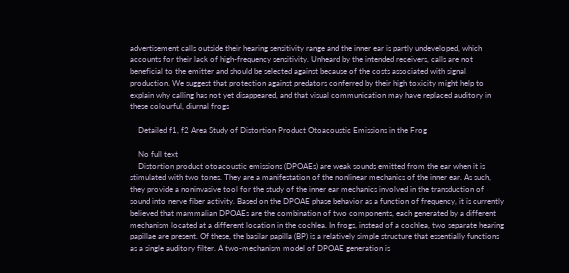advertisement calls outside their hearing sensitivity range and the inner ear is partly undeveloped, which accounts for their lack of high-frequency sensitivity. Unheard by the intended receivers, calls are not beneficial to the emitter and should be selected against because of the costs associated with signal production. We suggest that protection against predators conferred by their high toxicity might help to explain why calling has not yet disappeared, and that visual communication may have replaced auditory in these colourful, diurnal frogs

    Detailed f1, f2 Area Study of Distortion Product Otoacoustic Emissions in the Frog

    No full text
    Distortion product otoacoustic emissions (DPOAEs) are weak sounds emitted from the ear when it is stimulated with two tones. They are a manifestation of the nonlinear mechanics of the inner ear. As such, they provide a noninvasive tool for the study of the inner ear mechanics involved in the transduction of sound into nerve fiber activity. Based on the DPOAE phase behavior as a function of frequency, it is currently believed that mammalian DPOAEs are the combination of two components, each generated by a different mechanism located at a different location in the cochlea. In frogs, instead of a cochlea, two separate hearing papillae are present. Of these, the basilar papilla (BP) is a relatively simple structure that essentially functions as a single auditory filter. A two-mechanism model of DPOAE generation is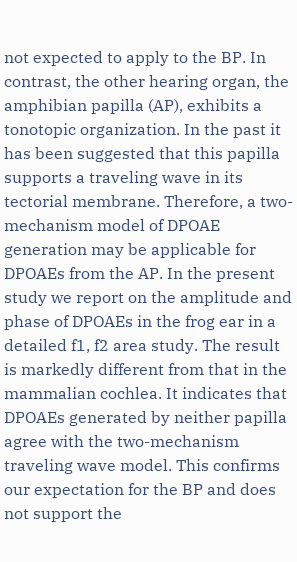not expected to apply to the BP. In contrast, the other hearing organ, the amphibian papilla (AP), exhibits a tonotopic organization. In the past it has been suggested that this papilla supports a traveling wave in its tectorial membrane. Therefore, a two-mechanism model of DPOAE generation may be applicable for DPOAEs from the AP. In the present study we report on the amplitude and phase of DPOAEs in the frog ear in a detailed f1, f2 area study. The result is markedly different from that in the mammalian cochlea. It indicates that DPOAEs generated by neither papilla agree with the two-mechanism traveling wave model. This confirms our expectation for the BP and does not support the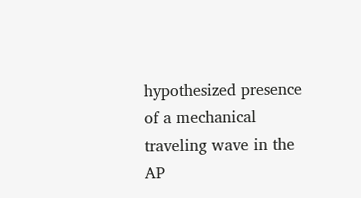hypothesized presence of a mechanical traveling wave in the AP